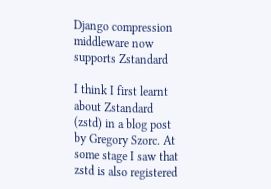Django compression middleware now supports Zstandard

I think I first learnt about Zstandard (zstd) in a blog post by Gregory Szorc. At some stage I saw that zstd is also registered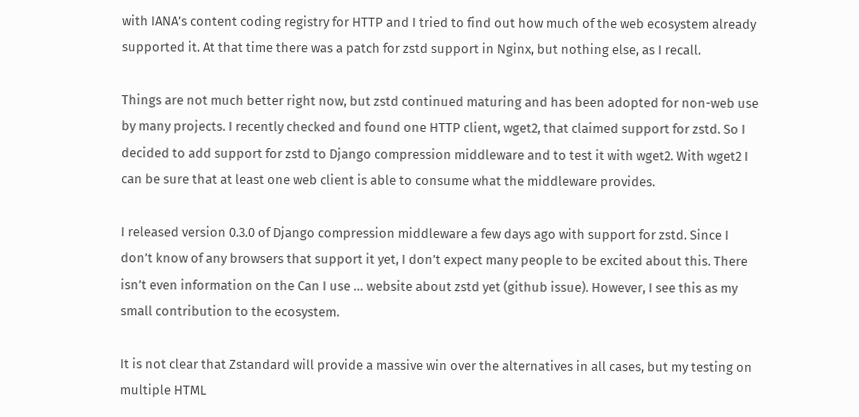with IANA’s content coding registry for HTTP and I tried to find out how much of the web ecosystem already supported it. At that time there was a patch for zstd support in Nginx, but nothing else, as I recall.

Things are not much better right now, but zstd continued maturing and has been adopted for non-web use by many projects. I recently checked and found one HTTP client, wget2, that claimed support for zstd. So I decided to add support for zstd to Django compression middleware and to test it with wget2. With wget2 I can be sure that at least one web client is able to consume what the middleware provides.

I released version 0.3.0 of Django compression middleware a few days ago with support for zstd. Since I don’t know of any browsers that support it yet, I don’t expect many people to be excited about this. There isn’t even information on the Can I use … website about zstd yet (github issue). However, I see this as my small contribution to the ecosystem.

It is not clear that Zstandard will provide a massive win over the alternatives in all cases, but my testing on multiple HTML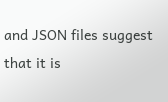and JSON files suggest that it is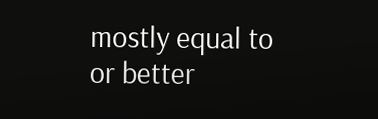mostly equal to or better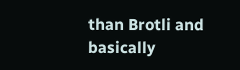than Brotli and basically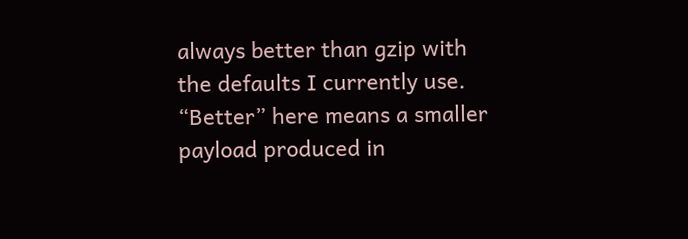always better than gzip with the defaults I currently use. “Better” here means a smaller payload produced in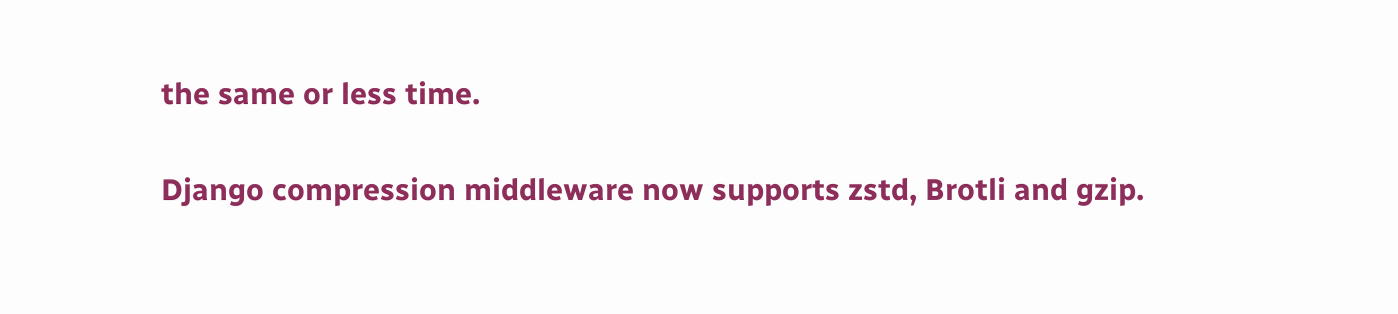the same or less time.

Django compression middleware now supports zstd, Brotli and gzip.